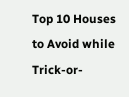Top 10 Houses to Avoid while Trick-or-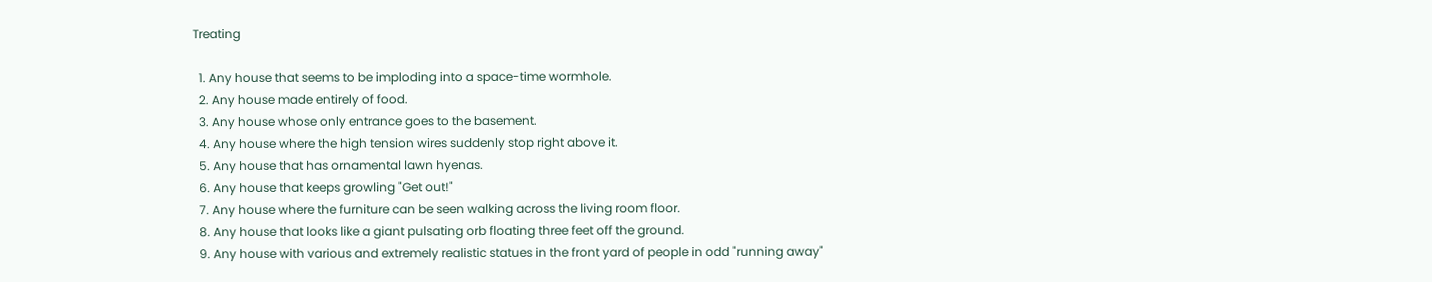Treating

  1. Any house that seems to be imploding into a space-time wormhole.
  2. Any house made entirely of food.
  3. Any house whose only entrance goes to the basement.
  4. Any house where the high tension wires suddenly stop right above it.
  5. Any house that has ornamental lawn hyenas.
  6. Any house that keeps growling "Get out!"
  7. Any house where the furniture can be seen walking across the living room floor.
  8. Any house that looks like a giant pulsating orb floating three feet off the ground.
  9. Any house with various and extremely realistic statues in the front yard of people in odd "running away"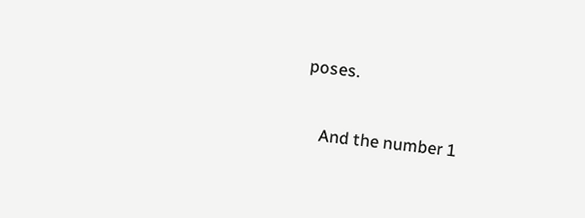poses.

    And the number 1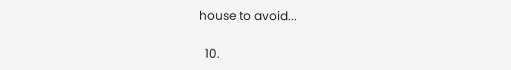house to avoid...

  10.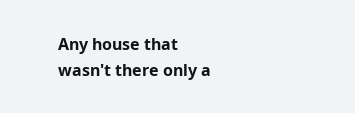Any house that wasn't there only a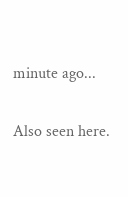minute ago...

Also seen here.